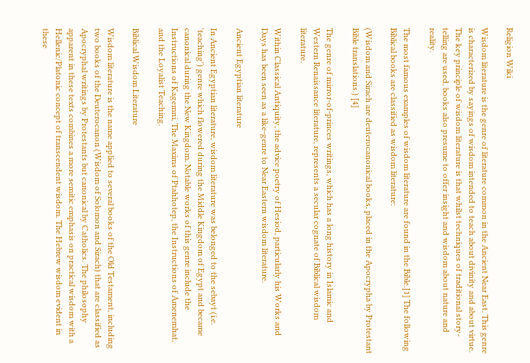Religion Wiki

Wisdom literature is the genre of literature common in the Ancient Near East. This genre is characterized by sayings of wisdom intended to teach about divinity and about virtue. The key principle of wisdom literature is that whilst techniques of traditional story-telling are used, books also presume to offer insight and wisdom about nature and reality.

The most famous examples of wisdom literature are found in the Bible.[1] The following Biblical books are classified as wisdom literature:

(Wisdom and Sirach are deuterocanonical books, placed in the Apocrypha by Protestant Bible translations.) [4]

The genre of mirror-of-princes writings, which has a long history in Islamic and Western Renaissance literature, represents a secular cognate of Biblical wisdom literature.

Within Classical Antiquity, the advice poetry of Hesiod, particularly his Works and Days has been seen as a like-genre to Near Eastern wisdom literature.

Ancient Egyptian literature

In Ancient Egyptian literature, wisdom literature was belonged to the sebayt (i.e. 'teaching') genre which flowered during the Middle Kingdom of Egypt and became canonical during the New Kingdom. Notable works of this genre include the Instructions of Kagemni, The Maxims of Ptahhotep, the Instructions of Amenemhat, and the Loyalist Teaching.

Biblical Wisdom Literature

Wisdom literature is the name applied to several books of the Old Testament, including two books of the Deuterocanon (Wisdom of Solomon and Sirach) that are classified as Apocryphal writings by Protestants but canonical by Catholics. The philosophy apparent in these texts combines a more semitic emphasis on practical wisdom with a Hellenic/Platonic concept of transcendent wisdom. The Hebrew wisdom evident in these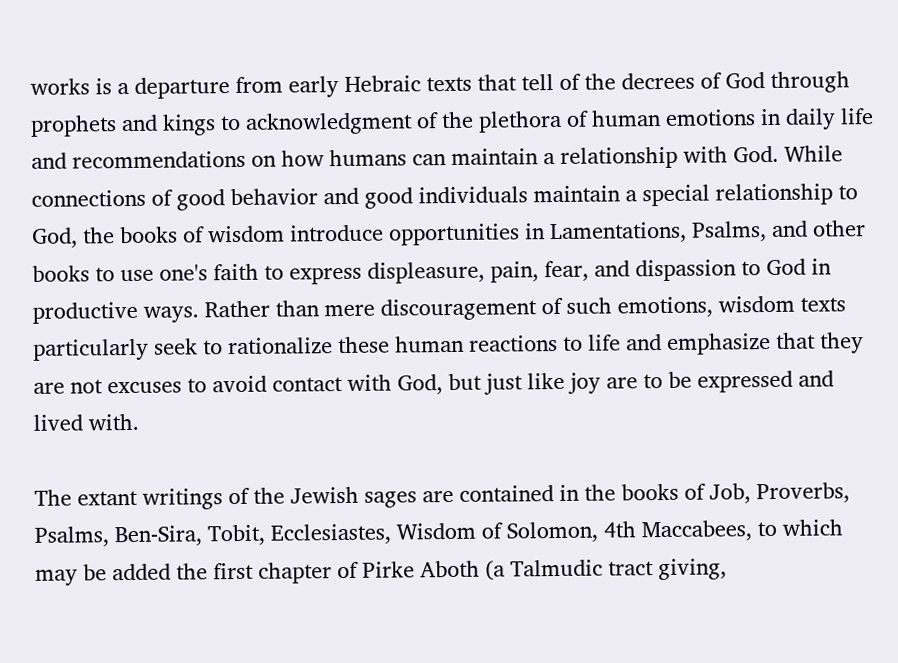works is a departure from early Hebraic texts that tell of the decrees of God through prophets and kings to acknowledgment of the plethora of human emotions in daily life and recommendations on how humans can maintain a relationship with God. While connections of good behavior and good individuals maintain a special relationship to God, the books of wisdom introduce opportunities in Lamentations, Psalms, and other books to use one's faith to express displeasure, pain, fear, and dispassion to God in productive ways. Rather than mere discouragement of such emotions, wisdom texts particularly seek to rationalize these human reactions to life and emphasize that they are not excuses to avoid contact with God, but just like joy are to be expressed and lived with.

The extant writings of the Jewish sages are contained in the books of Job, Proverbs, Psalms, Ben-Sira, Tobit, Ecclesiastes, Wisdom of Solomon, 4th Maccabees, to which may be added the first chapter of Pirke Aboth (a Talmudic tract giving,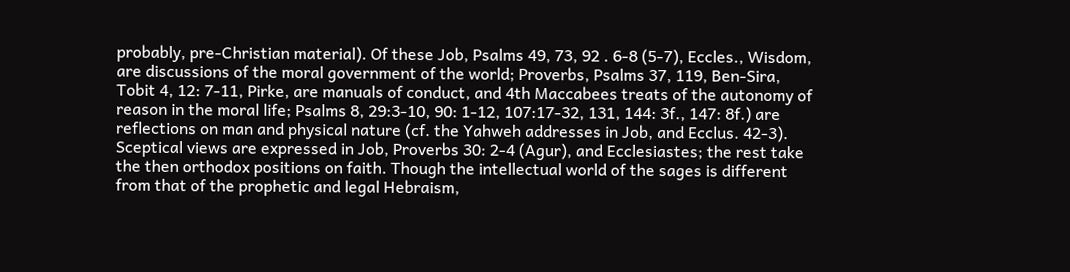probably, pre-Christian material). Of these Job, Psalms 49, 73, 92 . 6-8 (5-7), Eccles., Wisdom, are discussions of the moral government of the world; Proverbs, Psalms 37, 119, Ben-Sira, Tobit 4, 12: 7-11, Pirke, are manuals of conduct, and 4th Maccabees treats of the autonomy of reason in the moral life; Psalms 8, 29:3-10, 90: 1-12, 107:17-32, 131, 144: 3f., 147: 8f.) are reflections on man and physical nature (cf. the Yahweh addresses in Job, and Ecclus. 42-3). Sceptical views are expressed in Job, Proverbs 30: 2-4 (Agur), and Ecclesiastes; the rest take the then orthodox positions on faith. Though the intellectual world of the sages is different from that of the prophetic and legal Hebraism,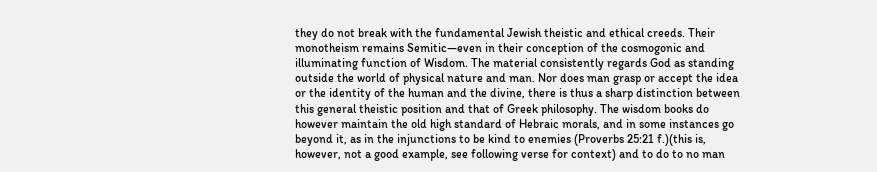they do not break with the fundamental Jewish theistic and ethical creeds. Their monotheism remains Semitic—even in their conception of the cosmogonic and illuminating function of Wisdom. The material consistently regards God as standing outside the world of physical nature and man. Nor does man grasp or accept the idea or the identity of the human and the divine, there is thus a sharp distinction between this general theistic position and that of Greek philosophy. The wisdom books do however maintain the old high standard of Hebraic morals, and in some instances go beyond it, as in the injunctions to be kind to enemies (Proverbs 25:21 f.)(this is, however, not a good example, see following verse for context) and to do to no man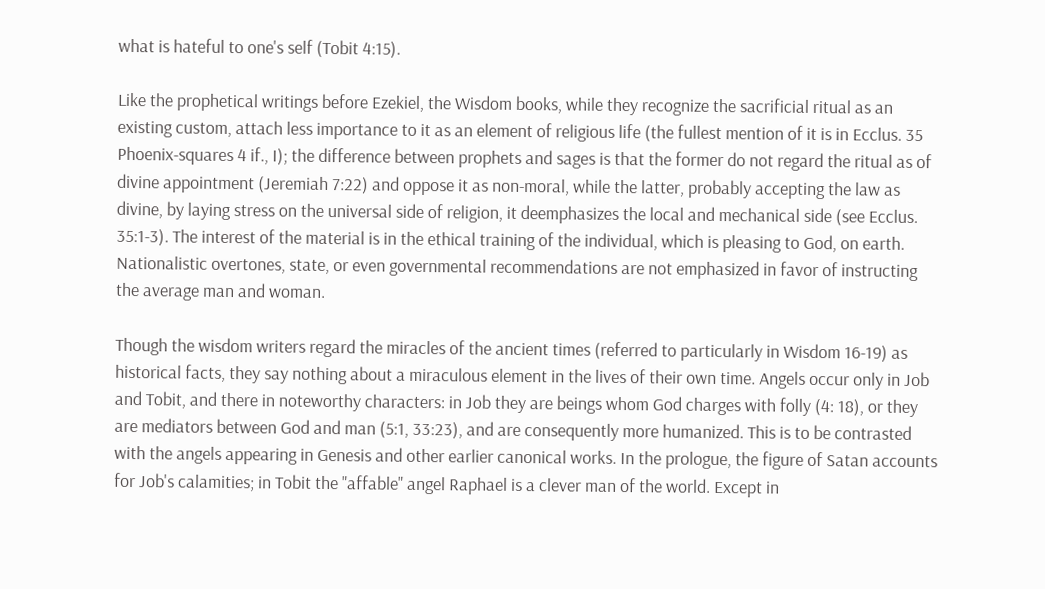what is hateful to one's self (Tobit 4:15).

Like the prophetical writings before Ezekiel, the Wisdom books, while they recognize the sacrificial ritual as an existing custom, attach less importance to it as an element of religious life (the fullest mention of it is in Ecclus. 35 Phoenix-squares 4 if., I); the difference between prophets and sages is that the former do not regard the ritual as of divine appointment (Jeremiah 7:22) and oppose it as non-moral, while the latter, probably accepting the law as divine, by laying stress on the universal side of religion, it deemphasizes the local and mechanical side (see Ecclus. 35:1-3). The interest of the material is in the ethical training of the individual, which is pleasing to God, on earth. Nationalistic overtones, state, or even governmental recommendations are not emphasized in favor of instructing the average man and woman.

Though the wisdom writers regard the miracles of the ancient times (referred to particularly in Wisdom 16-19) as historical facts, they say nothing about a miraculous element in the lives of their own time. Angels occur only in Job and Tobit, and there in noteworthy characters: in Job they are beings whom God charges with folly (4: 18), or they are mediators between God and man (5:1, 33:23), and are consequently more humanized. This is to be contrasted with the angels appearing in Genesis and other earlier canonical works. In the prologue, the figure of Satan accounts for Job's calamities; in Tobit the "affable" angel Raphael is a clever man of the world. Except in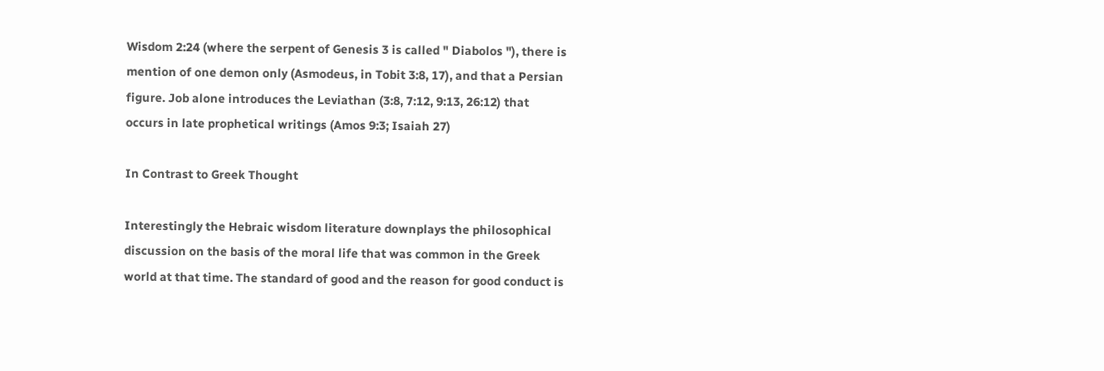Wisdom 2:24 (where the serpent of Genesis 3 is called " Diabolos "), there is mention of one demon only (Asmodeus, in Tobit 3:8, 17), and that a Persian figure. Job alone introduces the Leviathan (3:8, 7:12, 9:13, 26:12) that occurs in late prophetical writings (Amos 9:3; Isaiah 27)

In Contrast to Greek Thought

Interestingly the Hebraic wisdom literature downplays the philosophical discussion on the basis of the moral life that was common in the Greek world at that time. The standard of good and the reason for good conduct is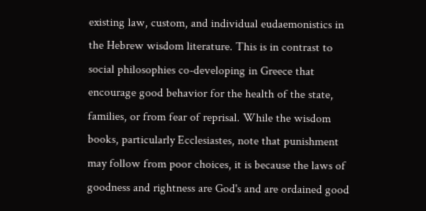existing law, custom, and individual eudaemonistics in the Hebrew wisdom literature. This is in contrast to social philosophies co-developing in Greece that encourage good behavior for the health of the state, families, or from fear of reprisal. While the wisdom books, particularly Ecclesiastes, note that punishment may follow from poor choices, it is because the laws of goodness and rightness are God's and are ordained good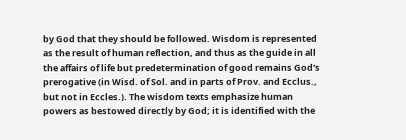by God that they should be followed. Wisdom is represented as the result of human reflection, and thus as the guide in all the affairs of life but predetermination of good remains God's prerogative (in Wisd. of Sol. and in parts of Prov. and Ecclus., but not in Eccles.). The wisdom texts emphasize human powers as bestowed directly by God; it is identified with the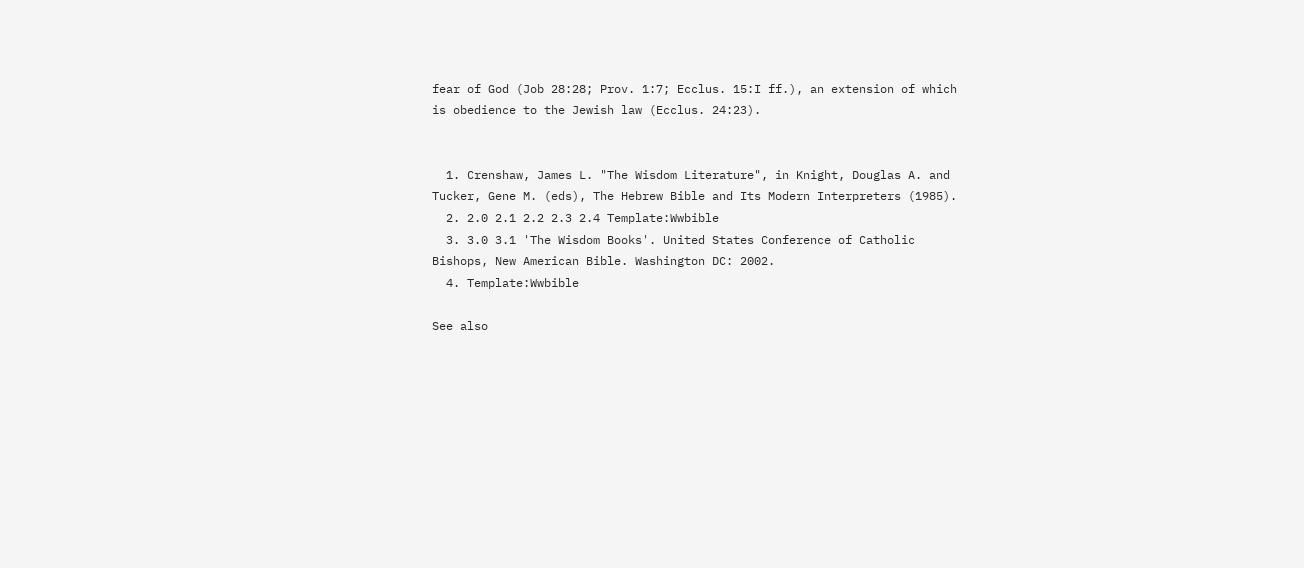fear of God (Job 28:28; Prov. 1:7; Ecclus. 15:I ff.), an extension of which is obedience to the Jewish law (Ecclus. 24:23).


  1. Crenshaw, James L. "The Wisdom Literature", in Knight, Douglas A. and Tucker, Gene M. (eds), The Hebrew Bible and Its Modern Interpreters (1985).
  2. 2.0 2.1 2.2 2.3 2.4 Template:Wwbible
  3. 3.0 3.1 'The Wisdom Books'. United States Conference of Catholic Bishops, New American Bible. Washington DC: 2002.
  4. Template:Wwbible

See also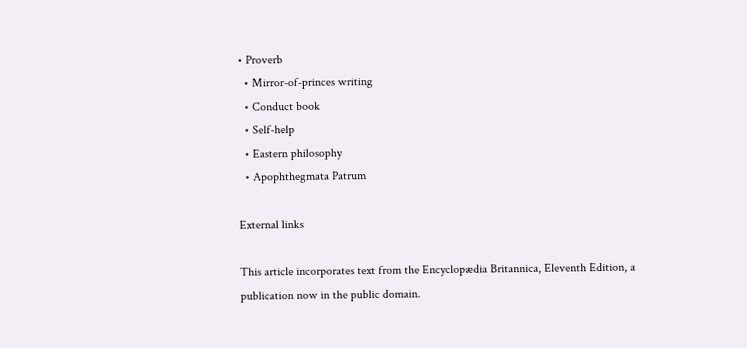• Proverb
  • Mirror-of-princes writing
  • Conduct book
  • Self-help
  • Eastern philosophy
  • Apophthegmata Patrum

External links

This article incorporates text from the Encyclopædia Britannica, Eleventh Edition, a publication now in the public domain.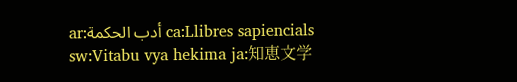ar:أدب الحكمة ca:Llibres sapiencials sw:Vitabu vya hekima ja:知恵文学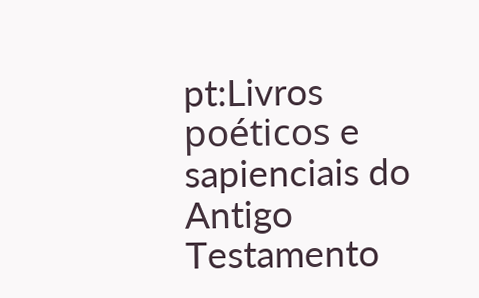pt:Livros poéticos e sapienciais do Antigo Testamento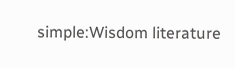simple:Wisdom literature